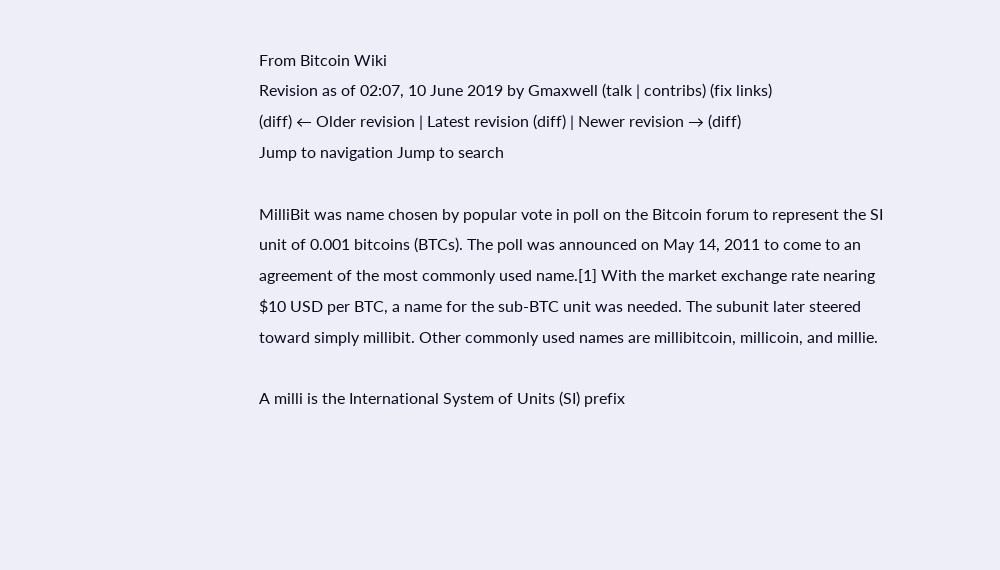From Bitcoin Wiki
Revision as of 02:07, 10 June 2019 by Gmaxwell (talk | contribs) (fix links)
(diff) ← Older revision | Latest revision (diff) | Newer revision → (diff)
Jump to navigation Jump to search

MilliBit was name chosen by popular vote in poll on the Bitcoin forum to represent the SI unit of 0.001 bitcoins (BTCs). The poll was announced on May 14, 2011 to come to an agreement of the most commonly used name.[1] With the market exchange rate nearing $10 USD per BTC, a name for the sub-BTC unit was needed. The subunit later steered toward simply millibit. Other commonly used names are millibitcoin, millicoin, and millie.

A milli is the International System of Units (SI) prefix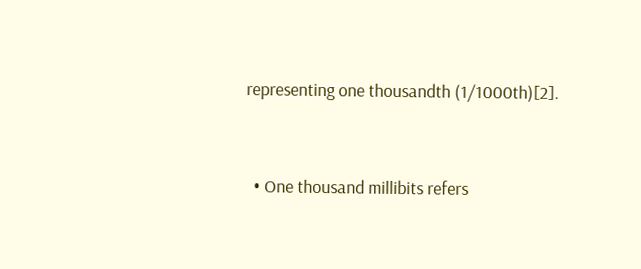representing one thousandth (1/1000th)[2].


  • One thousand millibits refers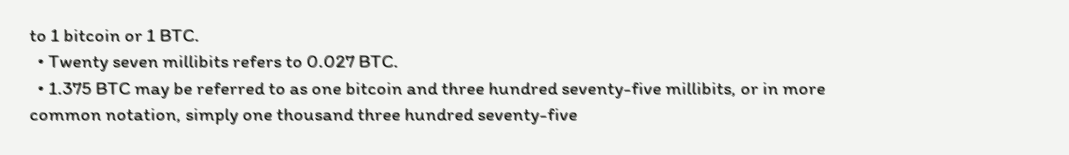to 1 bitcoin or 1 BTC.
  • Twenty seven millibits refers to 0.027 BTC.
  • 1.375 BTC may be referred to as one bitcoin and three hundred seventy-five millibits, or in more common notation, simply one thousand three hundred seventy-five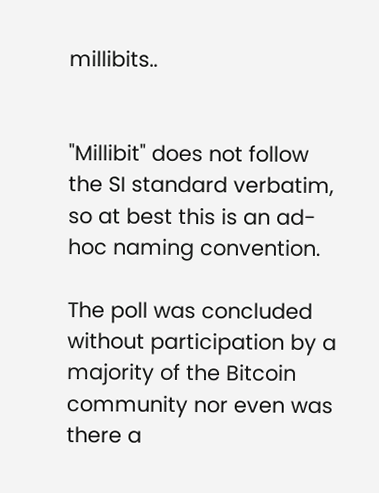millibits..


"Millibit" does not follow the SI standard verbatim, so at best this is an ad-hoc naming convention.

The poll was concluded without participation by a majority of the Bitcoin community nor even was there a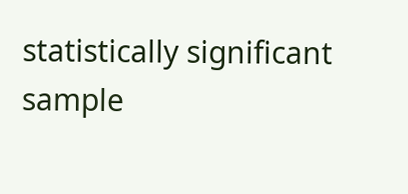statistically significant sample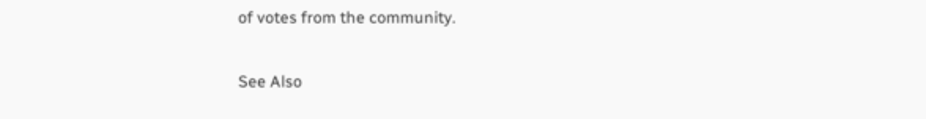of votes from the community.

See Also